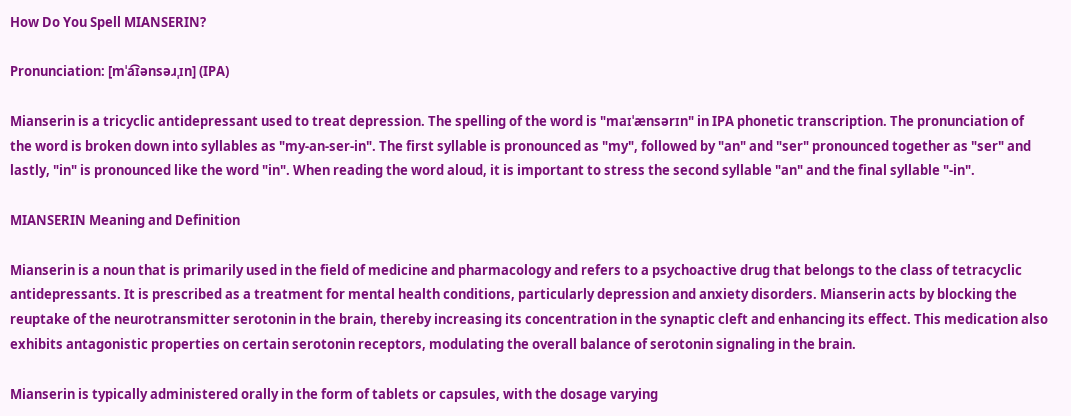How Do You Spell MIANSERIN?

Pronunciation: [mˈa͡ɪənsəɹˌɪn] (IPA)

Mianserin is a tricyclic antidepressant used to treat depression. The spelling of the word is "maɪˈænsərɪn" in IPA phonetic transcription. The pronunciation of the word is broken down into syllables as "my-an-ser-in". The first syllable is pronounced as "my", followed by "an" and "ser" pronounced together as "ser" and lastly, "in" is pronounced like the word "in". When reading the word aloud, it is important to stress the second syllable "an" and the final syllable "-in".

MIANSERIN Meaning and Definition

Mianserin is a noun that is primarily used in the field of medicine and pharmacology and refers to a psychoactive drug that belongs to the class of tetracyclic antidepressants. It is prescribed as a treatment for mental health conditions, particularly depression and anxiety disorders. Mianserin acts by blocking the reuptake of the neurotransmitter serotonin in the brain, thereby increasing its concentration in the synaptic cleft and enhancing its effect. This medication also exhibits antagonistic properties on certain serotonin receptors, modulating the overall balance of serotonin signaling in the brain.

Mianserin is typically administered orally in the form of tablets or capsules, with the dosage varying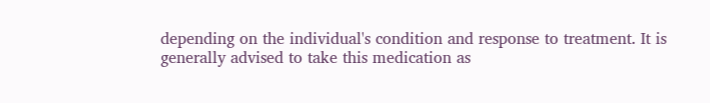depending on the individual's condition and response to treatment. It is generally advised to take this medication as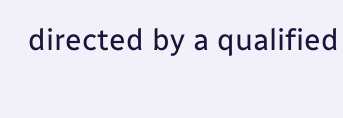directed by a qualified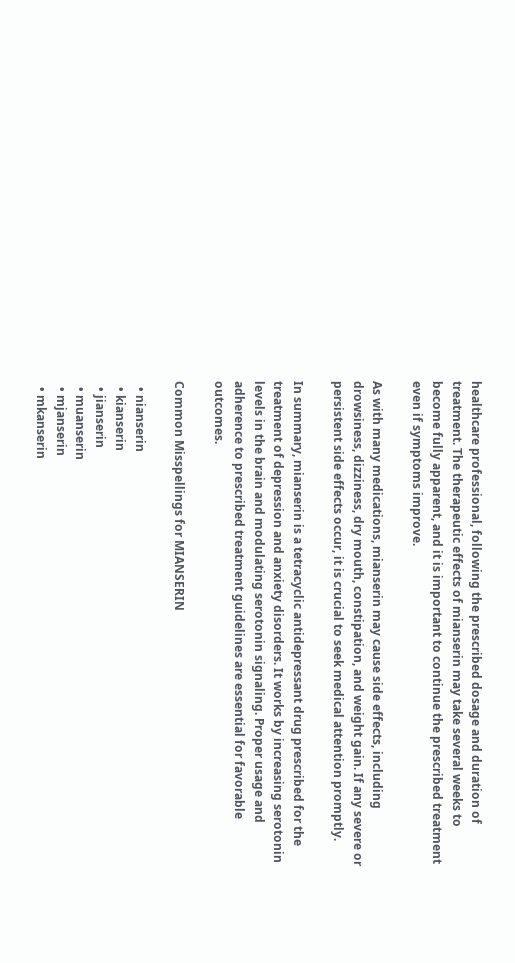healthcare professional, following the prescribed dosage and duration of treatment. The therapeutic effects of mianserin may take several weeks to become fully apparent, and it is important to continue the prescribed treatment even if symptoms improve.

As with many medications, mianserin may cause side effects, including drowsiness, dizziness, dry mouth, constipation, and weight gain. If any severe or persistent side effects occur, it is crucial to seek medical attention promptly.

In summary, mianserin is a tetracyclic antidepressant drug prescribed for the treatment of depression and anxiety disorders. It works by increasing serotonin levels in the brain and modulating serotonin signaling. Proper usage and adherence to prescribed treatment guidelines are essential for favorable outcomes.

Common Misspellings for MIANSERIN

  • nianserin
  • kianserin
  • jianserin
  • muanserin
  • mjanserin
  • mkanserin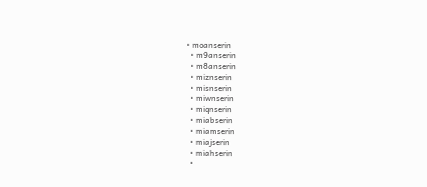• moanserin
  • m9anserin
  • m8anserin
  • miznserin
  • misnserin
  • miwnserin
  • miqnserin
  • miabserin
  • miamserin
  • miajserin
  • miahserin
  •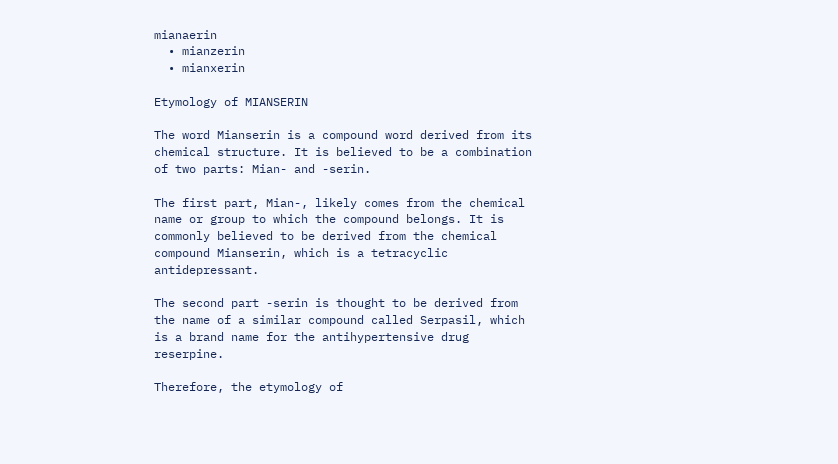mianaerin
  • mianzerin
  • mianxerin

Etymology of MIANSERIN

The word Mianserin is a compound word derived from its chemical structure. It is believed to be a combination of two parts: Mian- and -serin.

The first part, Mian-, likely comes from the chemical name or group to which the compound belongs. It is commonly believed to be derived from the chemical compound Mianserin, which is a tetracyclic antidepressant.

The second part -serin is thought to be derived from the name of a similar compound called Serpasil, which is a brand name for the antihypertensive drug reserpine.

Therefore, the etymology of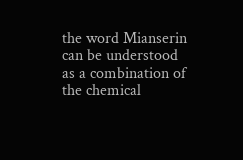the word Mianserin can be understood as a combination of the chemical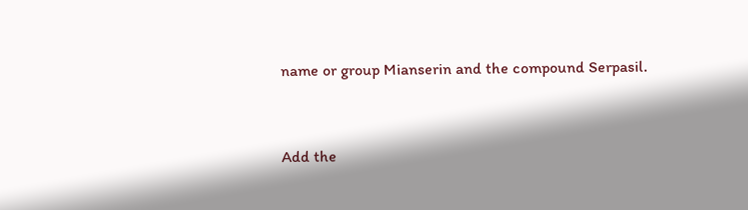name or group Mianserin and the compound Serpasil.


Add the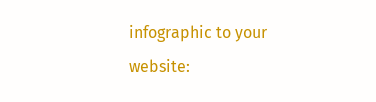infographic to your website: